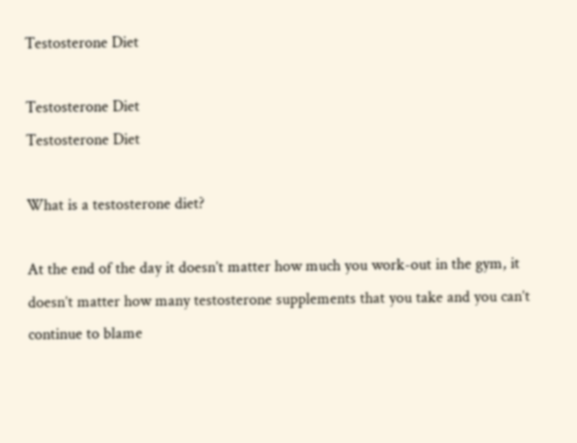Testosterone Diet

Testosterone Diet
Testosterone Diet

What is a testosterone diet?

At the end of the day it doesn’t matter how much you work-out in the gym, it doesn’t matter how many testosterone supplements that you take and you can’t continue to blame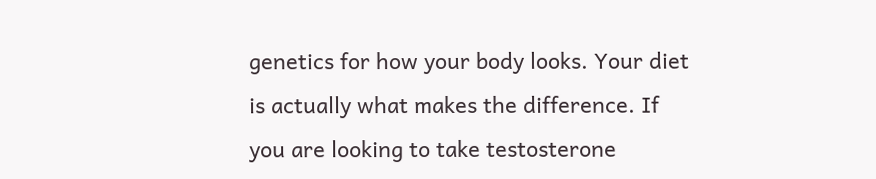genetics for how your body looks. Your diet is actually what makes the difference. If you are looking to take testosterone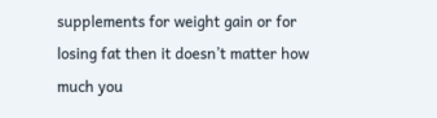supplements for weight gain or for losing fat then it doesn’t matter how much you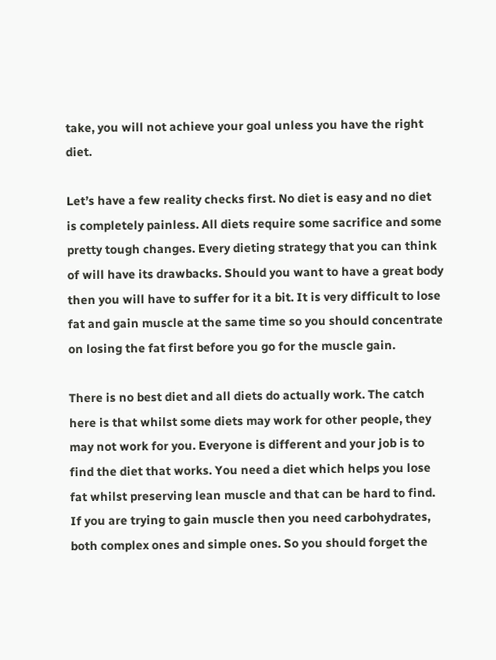take, you will not achieve your goal unless you have the right diet.

Let’s have a few reality checks first. No diet is easy and no diet is completely painless. All diets require some sacrifice and some pretty tough changes. Every dieting strategy that you can think of will have its drawbacks. Should you want to have a great body then you will have to suffer for it a bit. It is very difficult to lose fat and gain muscle at the same time so you should concentrate on losing the fat first before you go for the muscle gain.

There is no best diet and all diets do actually work. The catch here is that whilst some diets may work for other people, they may not work for you. Everyone is different and your job is to find the diet that works. You need a diet which helps you lose fat whilst preserving lean muscle and that can be hard to find. If you are trying to gain muscle then you need carbohydrates, both complex ones and simple ones. So you should forget the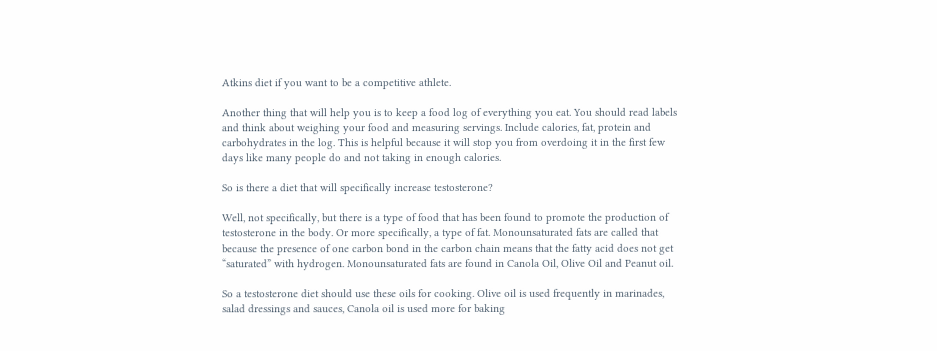Atkins diet if you want to be a competitive athlete.

Another thing that will help you is to keep a food log of everything you eat. You should read labels and think about weighing your food and measuring servings. Include calories, fat, protein and carbohydrates in the log. This is helpful because it will stop you from overdoing it in the first few days like many people do and not taking in enough calories.

So is there a diet that will specifically increase testosterone?

Well, not specifically, but there is a type of food that has been found to promote the production of testosterone in the body. Or more specifically, a type of fat. Monounsaturated fats are called that because the presence of one carbon bond in the carbon chain means that the fatty acid does not get “saturated” with hydrogen. Monounsaturated fats are found in Canola Oil, Olive Oil and Peanut oil.

So a testosterone diet should use these oils for cooking. Olive oil is used frequently in marinades, salad dressings and sauces, Canola oil is used more for baking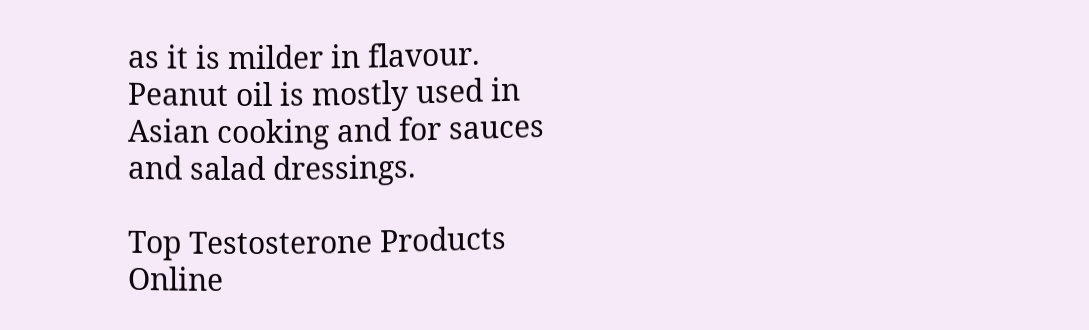as it is milder in flavour. Peanut oil is mostly used in Asian cooking and for sauces and salad dressings.

Top Testosterone Products Online